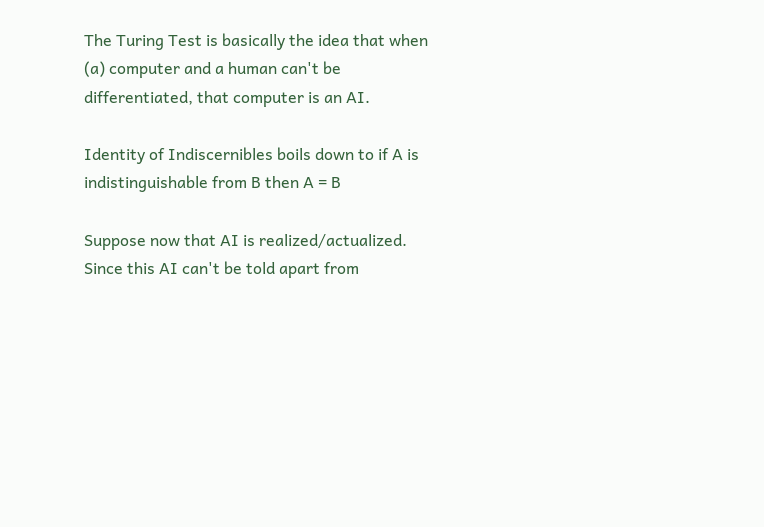The Turing Test is basically the idea that when (a) computer and a human can't be differentiated, that computer is an AI.

Identity of Indiscernibles boils down to if A is indistinguishable from B then A = B

Suppose now that AI is realized/actualized. Since this AI can't be told apart from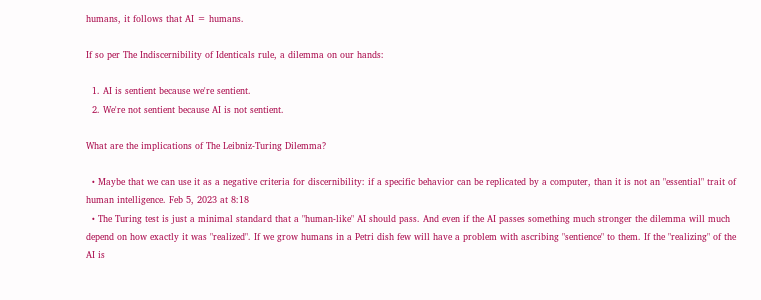humans, it follows that AI = humans.

If so per The Indiscernibility of Identicals rule, a dilemma on our hands:

  1. AI is sentient because we're sentient.
  2. We're not sentient because AI is not sentient.

What are the implications of The Leibniz-Turing Dilemma?

  • Maybe that we can use it as a negative criteria for discernibility: if a specific behavior can be replicated by a computer, than it is not an "essential" trait of human intelligence. Feb 5, 2023 at 8:18
  • The Turing test is just a minimal standard that a "human-like" AI should pass. And even if the AI passes something much stronger the dilemma will much depend on how exactly it was "realized". If we grow humans in a Petri dish few will have a problem with ascribing "sentience" to them. If the "realizing" of the AI is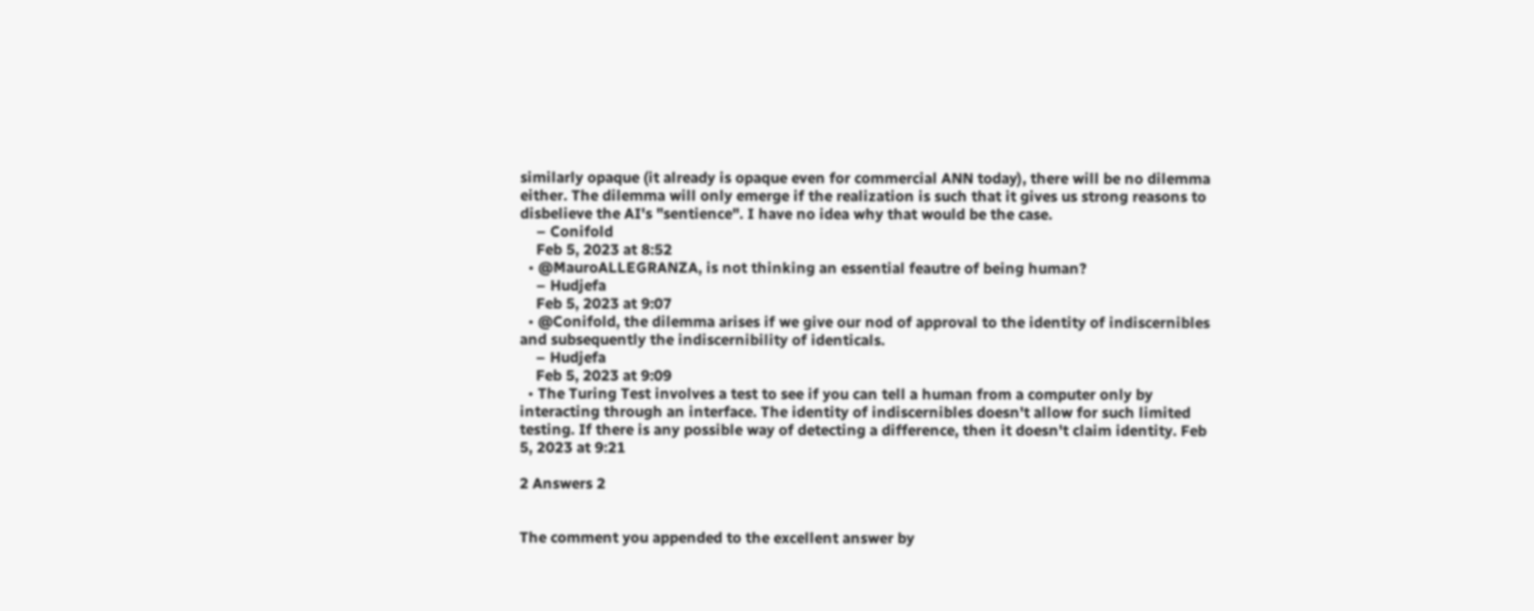similarly opaque (it already is opaque even for commercial ANN today), there will be no dilemma either. The dilemma will only emerge if the realization is such that it gives us strong reasons to disbelieve the AI's "sentience". I have no idea why that would be the case.
    – Conifold
    Feb 5, 2023 at 8:52
  • @MauroALLEGRANZA, is not thinking an essential feautre of being human?
    – Hudjefa
    Feb 5, 2023 at 9:07
  • @Conifold, the dilemma arises if we give our nod of approval to the identity of indiscernibles and subsequently the indiscernibility of identicals.
    – Hudjefa
    Feb 5, 2023 at 9:09
  • The Turing Test involves a test to see if you can tell a human from a computer only by interacting through an interface. The identity of indiscernibles doesn't allow for such limited testing. If there is any possible way of detecting a difference, then it doesn't claim identity. Feb 5, 2023 at 9:21

2 Answers 2


The comment you appended to the excellent answer by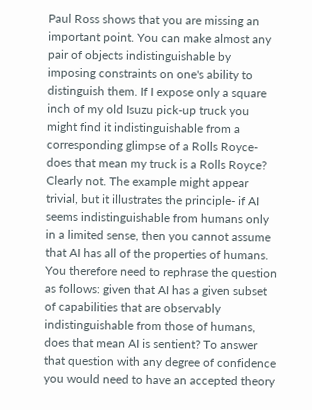Paul Ross shows that you are missing an important point. You can make almost any pair of objects indistinguishable by imposing constraints on one's ability to distinguish them. If I expose only a square inch of my old Isuzu pick-up truck you might find it indistinguishable from a corresponding glimpse of a Rolls Royce- does that mean my truck is a Rolls Royce? Clearly not. The example might appear trivial, but it illustrates the principle- if AI seems indistinguishable from humans only in a limited sense, then you cannot assume that AI has all of the properties of humans. You therefore need to rephrase the question as follows: given that AI has a given subset of capabilities that are observably indistinguishable from those of humans, does that mean AI is sentient? To answer that question with any degree of confidence you would need to have an accepted theory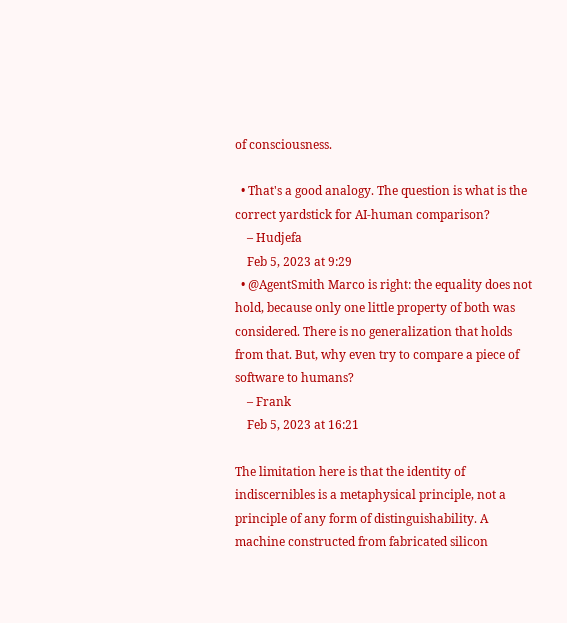of consciousness.

  • That's a good analogy. The question is what is the correct yardstick for AI-human comparison?
    – Hudjefa
    Feb 5, 2023 at 9:29
  • @AgentSmith Marco is right: the equality does not hold, because only one little property of both was considered. There is no generalization that holds from that. But, why even try to compare a piece of software to humans?
    – Frank
    Feb 5, 2023 at 16:21

The limitation here is that the identity of indiscernibles is a metaphysical principle, not a principle of any form of distinguishability. A machine constructed from fabricated silicon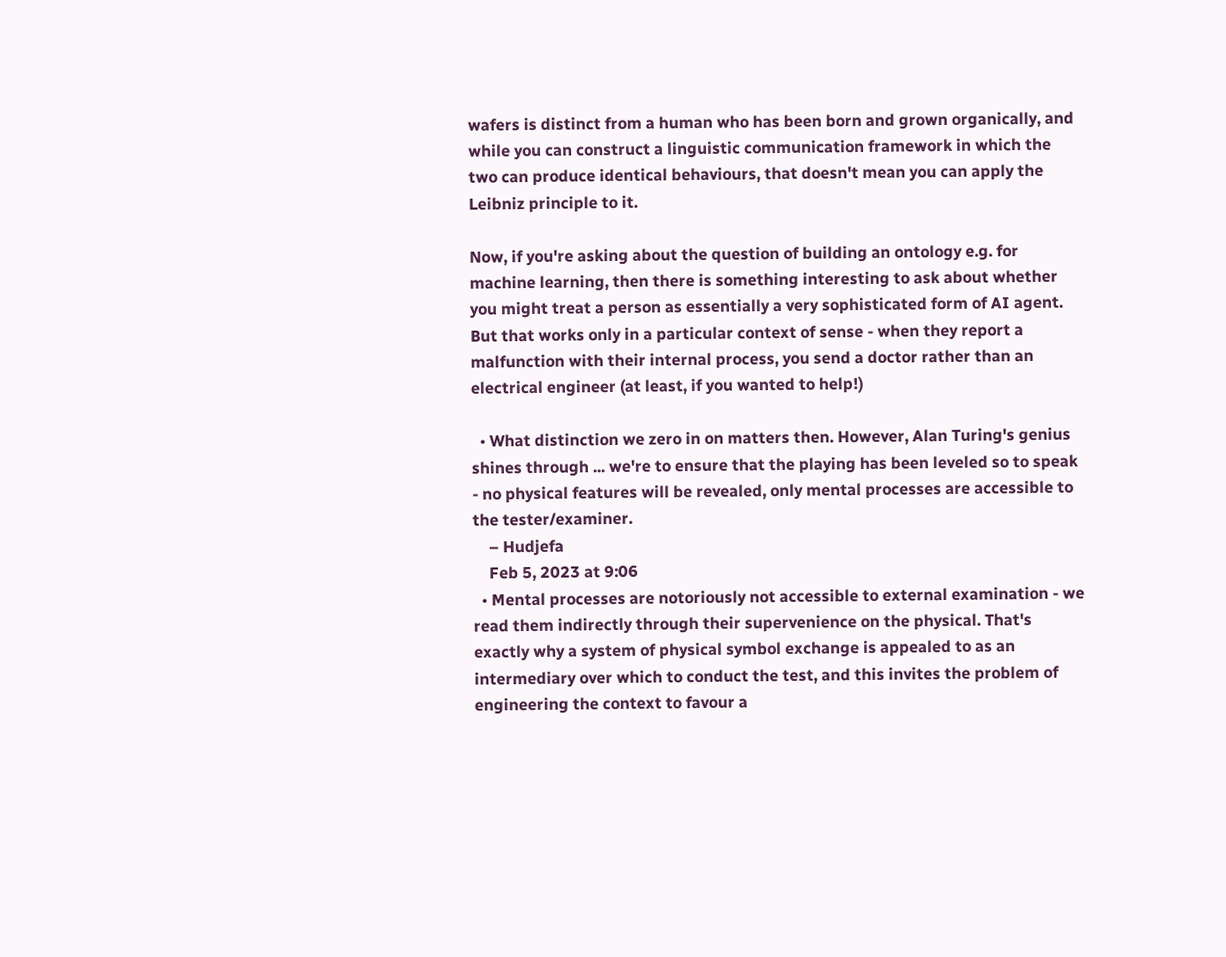wafers is distinct from a human who has been born and grown organically, and while you can construct a linguistic communication framework in which the two can produce identical behaviours, that doesn't mean you can apply the Leibniz principle to it.

Now, if you're asking about the question of building an ontology e.g. for machine learning, then there is something interesting to ask about whether you might treat a person as essentially a very sophisticated form of AI agent. But that works only in a particular context of sense - when they report a malfunction with their internal process, you send a doctor rather than an electrical engineer (at least, if you wanted to help!)

  • What distinction we zero in on matters then. However, Alan Turing's genius shines through ... we're to ensure that the playing has been leveled so to speak - no physical features will be revealed, only mental processes are accessible to the tester/examiner.
    – Hudjefa
    Feb 5, 2023 at 9:06
  • Mental processes are notoriously not accessible to external examination - we read them indirectly through their supervenience on the physical. That's exactly why a system of physical symbol exchange is appealed to as an intermediary over which to conduct the test, and this invites the problem of engineering the context to favour a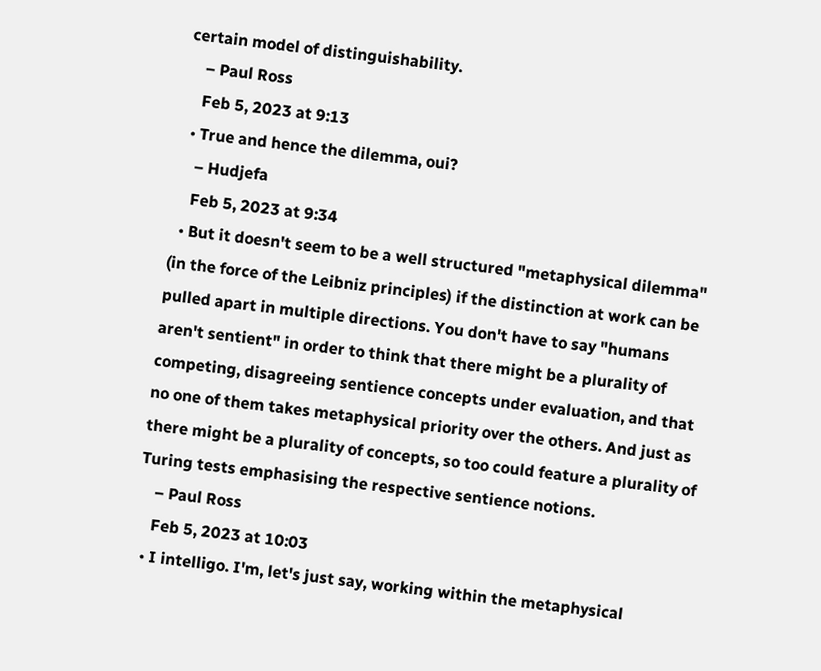certain model of distinguishability.
    – Paul Ross
    Feb 5, 2023 at 9:13
  • True and hence the dilemma, oui?
    – Hudjefa
    Feb 5, 2023 at 9:34
  • But it doesn't seem to be a well structured "metaphysical dilemma" (in the force of the Leibniz principles) if the distinction at work can be pulled apart in multiple directions. You don't have to say "humans aren't sentient" in order to think that there might be a plurality of competing, disagreeing sentience concepts under evaluation, and that no one of them takes metaphysical priority over the others. And just as there might be a plurality of concepts, so too could feature a plurality of Turing tests emphasising the respective sentience notions.
    – Paul Ross
    Feb 5, 2023 at 10:03
  • I intelligo. I'm, let's just say, working within the metaphysical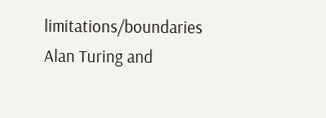limitations/boundaries Alan Turing and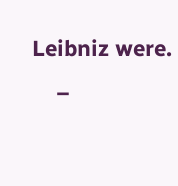Leibniz were.
    –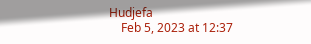Hudjefa
    Feb 5, 2023 at 12:37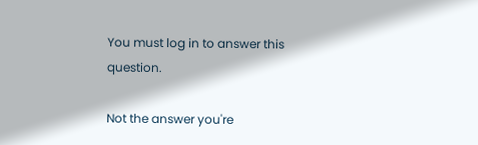You must log in to answer this question.

Not the answer you're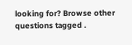looking for? Browse other questions tagged .